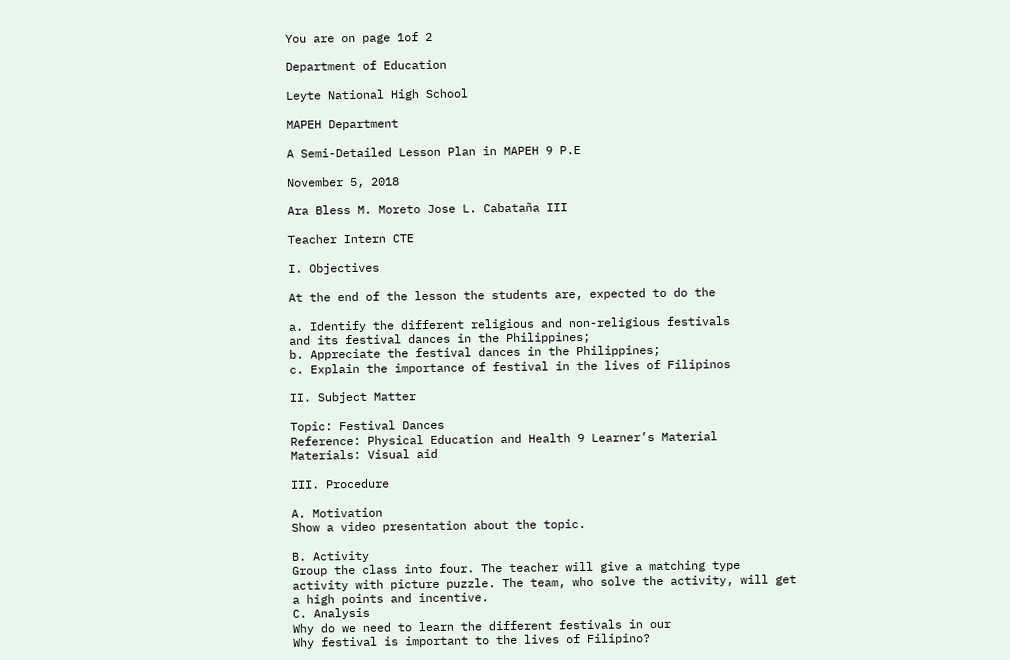You are on page 1of 2

Department of Education

Leyte National High School

MAPEH Department

A Semi-Detailed Lesson Plan in MAPEH 9 P.E

November 5, 2018

Ara Bless M. Moreto Jose L. Cabataña III

Teacher Intern CTE

I. Objectives

At the end of the lesson the students are, expected to do the

a. Identify the different religious and non-religious festivals
and its festival dances in the Philippines;
b. Appreciate the festival dances in the Philippines;
c. Explain the importance of festival in the lives of Filipinos

II. Subject Matter

Topic: Festival Dances
Reference: Physical Education and Health 9 Learner’s Material
Materials: Visual aid

III. Procedure

A. Motivation
Show a video presentation about the topic.

B. Activity
Group the class into four. The teacher will give a matching type
activity with picture puzzle. The team, who solve the activity, will get
a high points and incentive.
C. Analysis
Why do we need to learn the different festivals in our
Why festival is important to the lives of Filipino?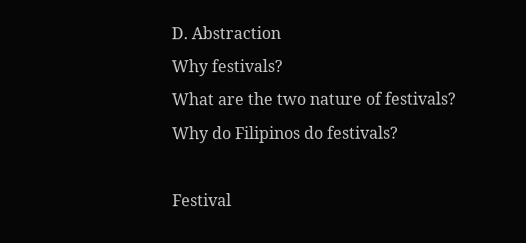D. Abstraction
Why festivals?
What are the two nature of festivals?
Why do Filipinos do festivals?

Festival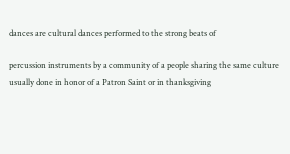dances are cultural dances performed to the strong beats of

percussion instruments by a community of a people sharing the same culture
usually done in honor of a Patron Saint or in thanksgiving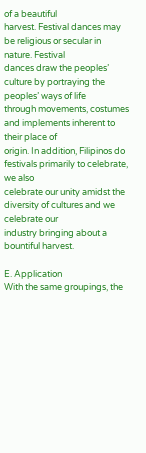of a beautiful
harvest. Festival dances may be religious or secular in nature. Festival
dances draw the peoples’ culture by portraying the peoples’ ways of life
through movements, costumes and implements inherent to their place of
origin. In addition, Filipinos do festivals primarily to celebrate, we also
celebrate our unity amidst the diversity of cultures and we celebrate our
industry bringing about a bountiful harvest.

E. Application
With the same groupings, the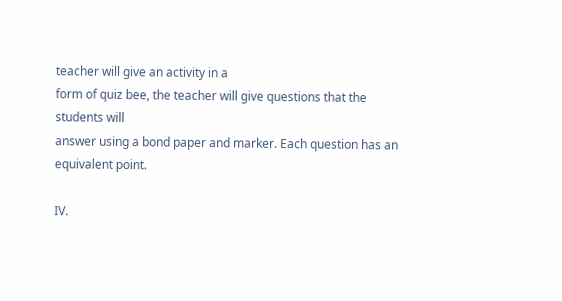teacher will give an activity in a
form of quiz bee, the teacher will give questions that the students will
answer using a bond paper and marker. Each question has an
equivalent point.

IV.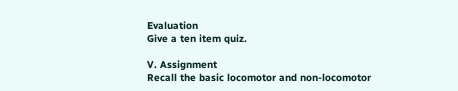Evaluation
Give a ten item quiz.

V. Assignment
Recall the basic locomotor and non-locomotor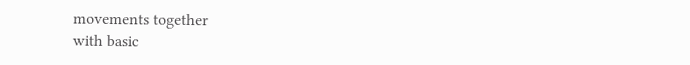movements together
with basic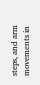steps, and arm movements in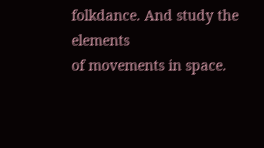folkdance. And study the elements
of movements in space.